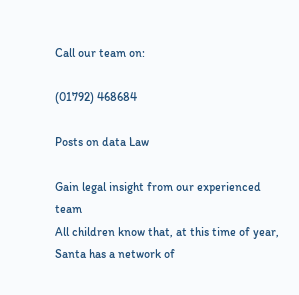Call our team on:

(01792) 468684

Posts on data Law

Gain legal insight from our experienced team
All children know that, at this time of year, Santa has a network of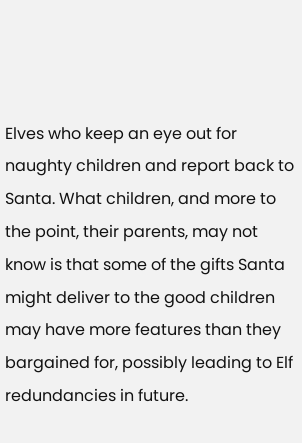Elves who keep an eye out for naughty children and report back to Santa. What children, and more to the point, their parents, may not know is that some of the gifts Santa might deliver to the good children may have more features than they bargained for, possibly leading to Elf redundancies in future.